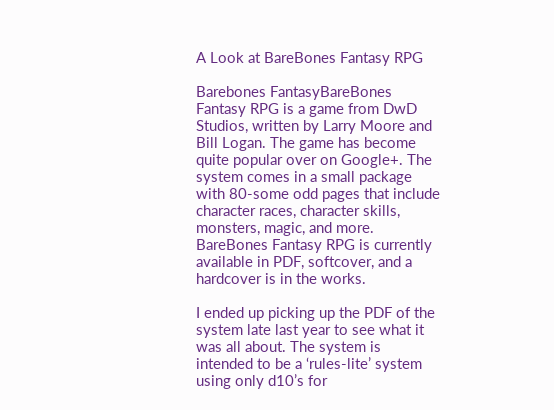A Look at BareBones Fantasy RPG

Barebones FantasyBareBones Fantasy RPG is a game from DwD Studios, written by Larry Moore and Bill Logan. The game has become quite popular over on Google+. The system comes in a small package with 80-some odd pages that include character races, character skills, monsters, magic, and more. BareBones Fantasy RPG is currently available in PDF, softcover, and a hardcover is in the works.

I ended up picking up the PDF of the system late last year to see what it was all about. The system is intended to be a ‘rules-lite’ system using only d10’s for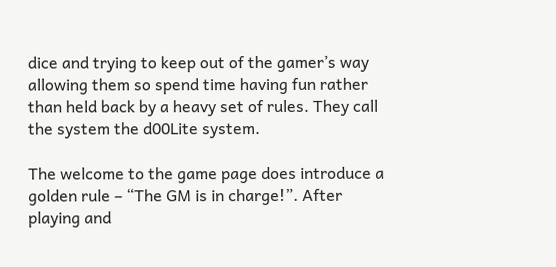dice and trying to keep out of the gamer’s way allowing them so spend time having fun rather than held back by a heavy set of rules. They call the system the d00Lite system.

The welcome to the game page does introduce a golden rule – “The GM is in charge!”. After playing and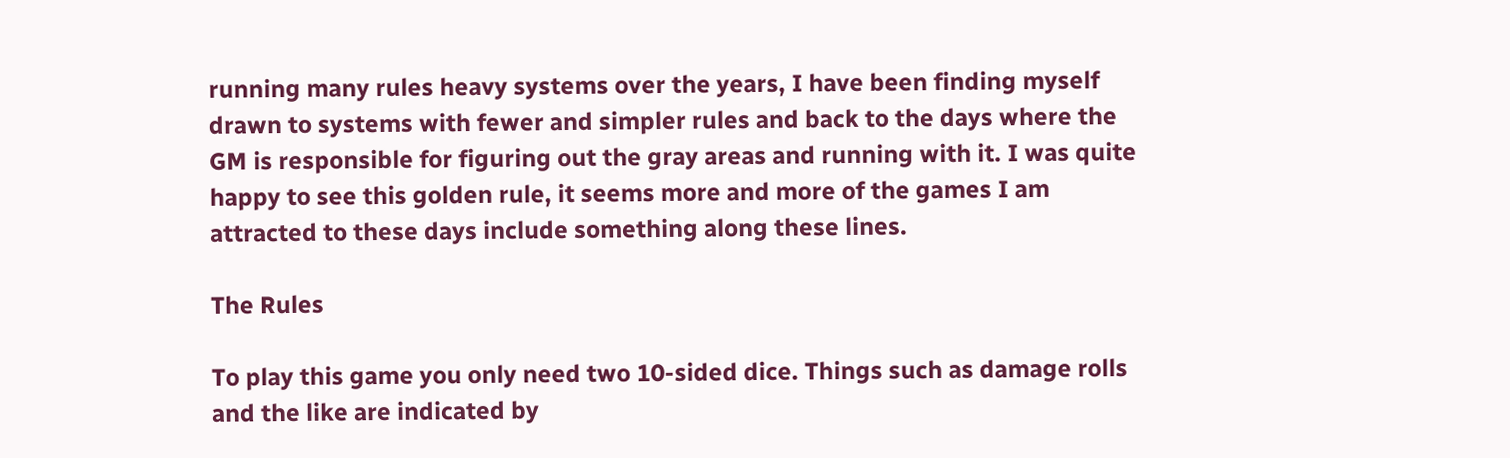running many rules heavy systems over the years, I have been finding myself drawn to systems with fewer and simpler rules and back to the days where the GM is responsible for figuring out the gray areas and running with it. I was quite happy to see this golden rule, it seems more and more of the games I am attracted to these days include something along these lines.

The Rules

To play this game you only need two 10-sided dice. Things such as damage rolls and the like are indicated by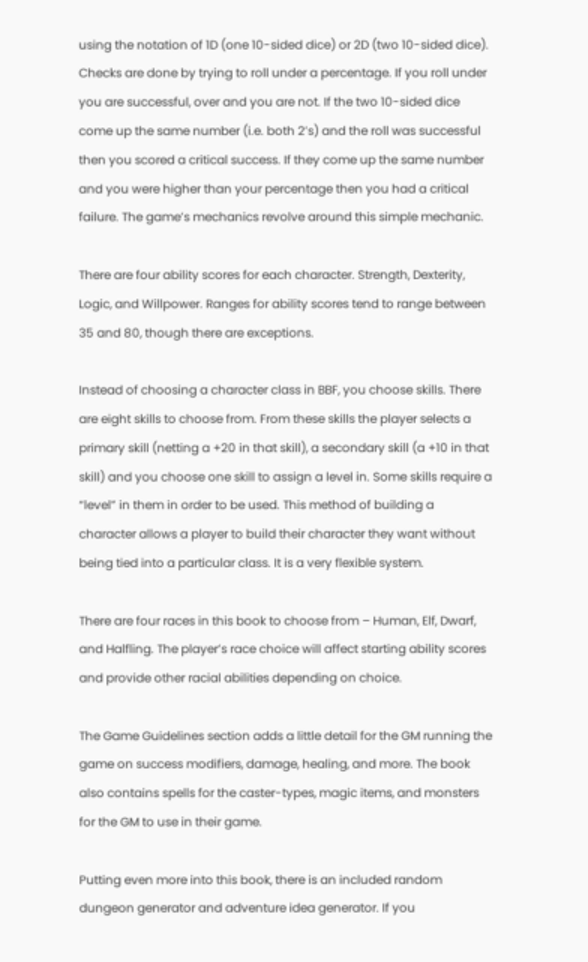using the notation of 1D (one 10-sided dice) or 2D (two 10-sided dice). Checks are done by trying to roll under a percentage. If you roll under you are successful, over and you are not. If the two 10-sided dice come up the same number (i.e. both 2’s) and the roll was successful then you scored a critical success. If they come up the same number and you were higher than your percentage then you had a critical failure. The game’s mechanics revolve around this simple mechanic.

There are four ability scores for each character. Strength, Dexterity, Logic, and Willpower. Ranges for ability scores tend to range between 35 and 80, though there are exceptions.

Instead of choosing a character class in BBF, you choose skills. There are eight skills to choose from. From these skills the player selects a primary skill (netting a +20 in that skill), a secondary skill (a +10 in that skill) and you choose one skill to assign a level in. Some skills require a “level” in them in order to be used. This method of building a character allows a player to build their character they want without being tied into a particular class. It is a very flexible system.

There are four races in this book to choose from – Human, Elf, Dwarf, and Halfling. The player’s race choice will affect starting ability scores and provide other racial abilities depending on choice.

The Game Guidelines section adds a little detail for the GM running the game on success modifiers, damage, healing, and more. The book also contains spells for the caster-types, magic items, and monsters for the GM to use in their game.

Putting even more into this book, there is an included random dungeon generator and adventure idea generator. If you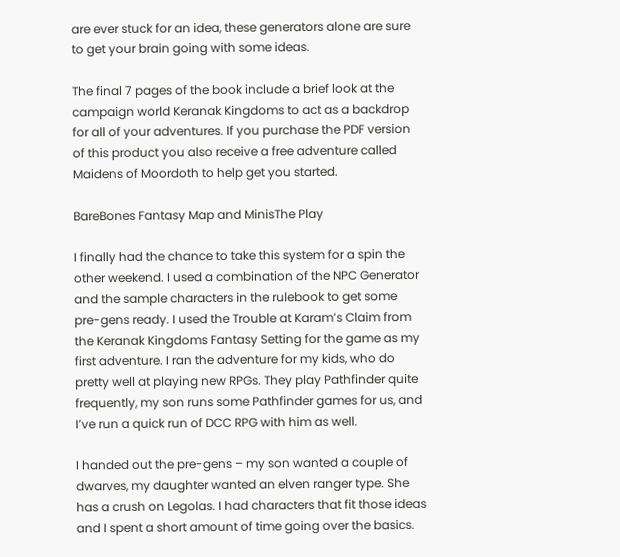are ever stuck for an idea, these generators alone are sure to get your brain going with some ideas.

The final 7 pages of the book include a brief look at the campaign world Keranak Kingdoms to act as a backdrop for all of your adventures. If you purchase the PDF version of this product you also receive a free adventure called Maidens of Moordoth to help get you started.

BareBones Fantasy Map and MinisThe Play

I finally had the chance to take this system for a spin the other weekend. I used a combination of the NPC Generator and the sample characters in the rulebook to get some pre-gens ready. I used the Trouble at Karam’s Claim from the Keranak Kingdoms Fantasy Setting for the game as my first adventure. I ran the adventure for my kids, who do pretty well at playing new RPGs. They play Pathfinder quite frequently, my son runs some Pathfinder games for us, and I’ve run a quick run of DCC RPG with him as well.

I handed out the pre-gens – my son wanted a couple of dwarves, my daughter wanted an elven ranger type. She has a crush on Legolas. I had characters that fit those ideas and I spent a short amount of time going over the basics.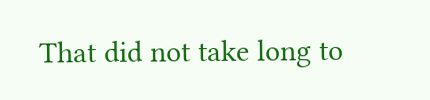That did not take long to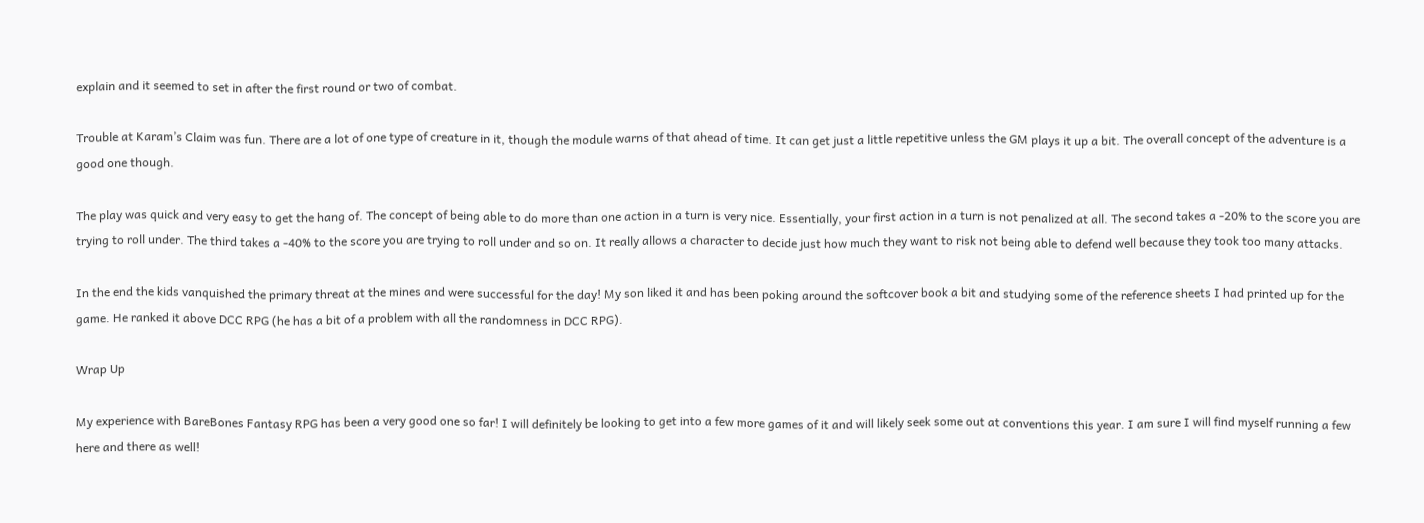explain and it seemed to set in after the first round or two of combat.

Trouble at Karam’s Claim was fun. There are a lot of one type of creature in it, though the module warns of that ahead of time. It can get just a little repetitive unless the GM plays it up a bit. The overall concept of the adventure is a good one though.

The play was quick and very easy to get the hang of. The concept of being able to do more than one action in a turn is very nice. Essentially, your first action in a turn is not penalized at all. The second takes a -20% to the score you are trying to roll under. The third takes a -40% to the score you are trying to roll under and so on. It really allows a character to decide just how much they want to risk not being able to defend well because they took too many attacks.

In the end the kids vanquished the primary threat at the mines and were successful for the day! My son liked it and has been poking around the softcover book a bit and studying some of the reference sheets I had printed up for the game. He ranked it above DCC RPG (he has a bit of a problem with all the randomness in DCC RPG).

Wrap Up

My experience with BareBones Fantasy RPG has been a very good one so far! I will definitely be looking to get into a few more games of it and will likely seek some out at conventions this year. I am sure I will find myself running a few here and there as well!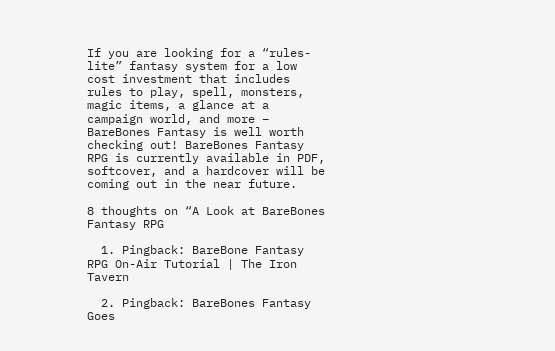If you are looking for a “rules-lite” fantasy system for a low cost investment that includes rules to play, spell, monsters, magic items, a glance at a campaign world, and more – BareBones Fantasy is well worth checking out! BareBones Fantasy RPG is currently available in PDF, softcover, and a hardcover will be coming out in the near future.

8 thoughts on “A Look at BareBones Fantasy RPG

  1. Pingback: BareBone Fantasy RPG On-Air Tutorial | The Iron Tavern

  2. Pingback: BareBones Fantasy Goes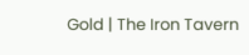Gold | The Iron Tavern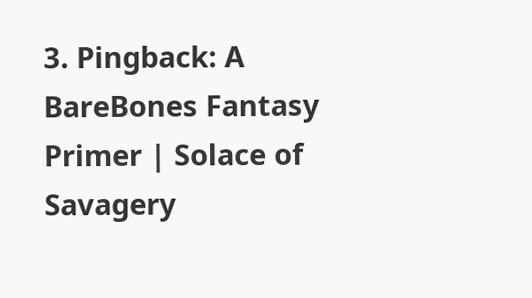3. Pingback: A BareBones Fantasy Primer | Solace of Savagery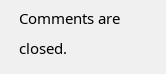Comments are closed.